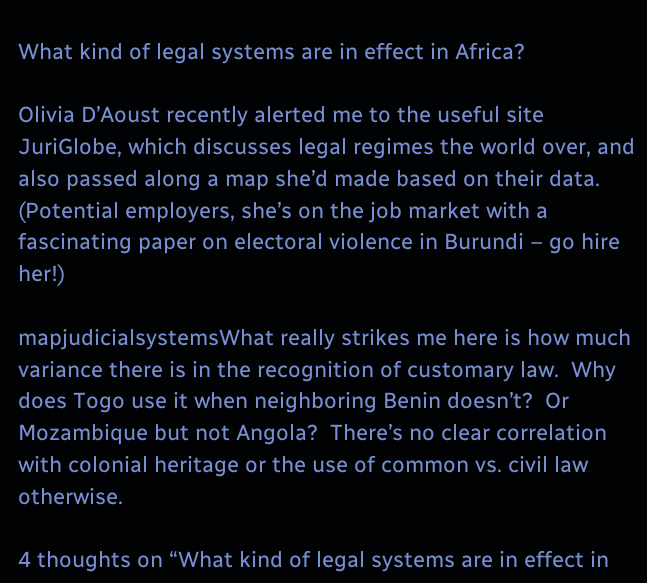What kind of legal systems are in effect in Africa?

Olivia D’Aoust recently alerted me to the useful site JuriGlobe, which discusses legal regimes the world over, and also passed along a map she’d made based on their data.  (Potential employers, she’s on the job market with a fascinating paper on electoral violence in Burundi – go hire her!)

mapjudicialsystemsWhat really strikes me here is how much variance there is in the recognition of customary law.  Why does Togo use it when neighboring Benin doesn’t?  Or Mozambique but not Angola?  There’s no clear correlation with colonial heritage or the use of common vs. civil law otherwise.

4 thoughts on “What kind of legal systems are in effect in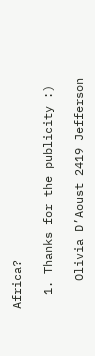Africa?

  1. Thanks for the publicity :)

    Olivia D’Aoust 2419 Jefferson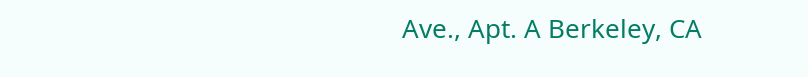Ave., Apt. A Berkeley, CA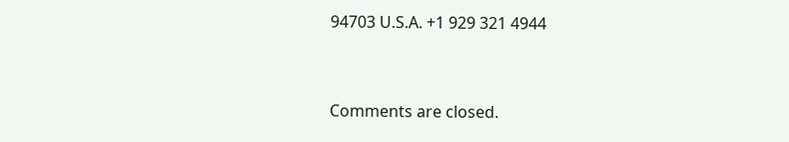94703 U.S.A. +1 929 321 4944



Comments are closed.